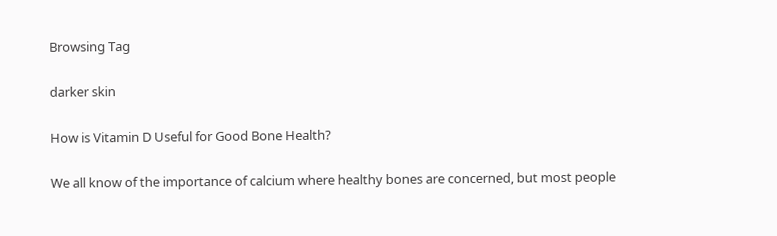Browsing Tag

darker skin

How is Vitamin D Useful for Good Bone Health?

We all know of the importance of calcium where healthy bones are concerned, but most people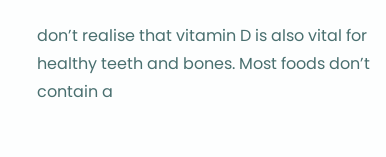don’t realise that vitamin D is also vital for healthy teeth and bones. Most foods don’t contain a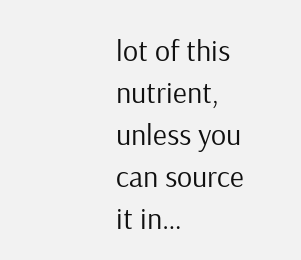lot of this nutrient, unless you can source it in…